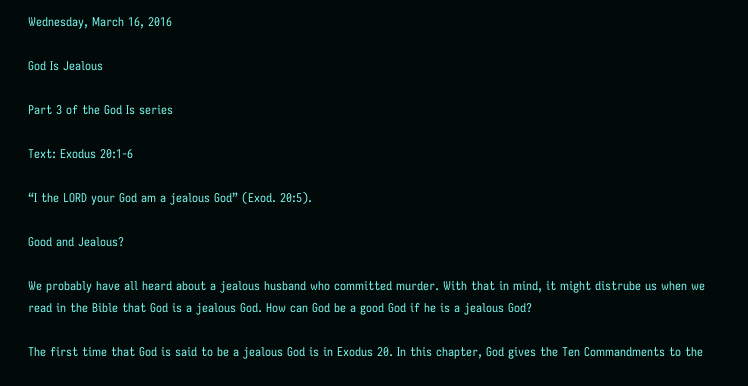Wednesday, March 16, 2016

God Is Jealous

Part 3 of the God Is series

Text: Exodus 20:1-6

“I the LORD your God am a jealous God” (Exod. 20:5).

Good and Jealous?

We probably have all heard about a jealous husband who committed murder. With that in mind, it might distrube us when we read in the Bible that God is a jealous God. How can God be a good God if he is a jealous God?

The first time that God is said to be a jealous God is in Exodus 20. In this chapter, God gives the Ten Commandments to the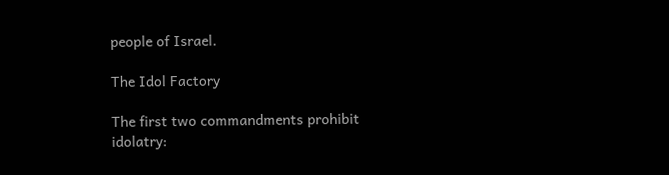people of Israel.

The Idol Factory

The first two commandments prohibit idolatry: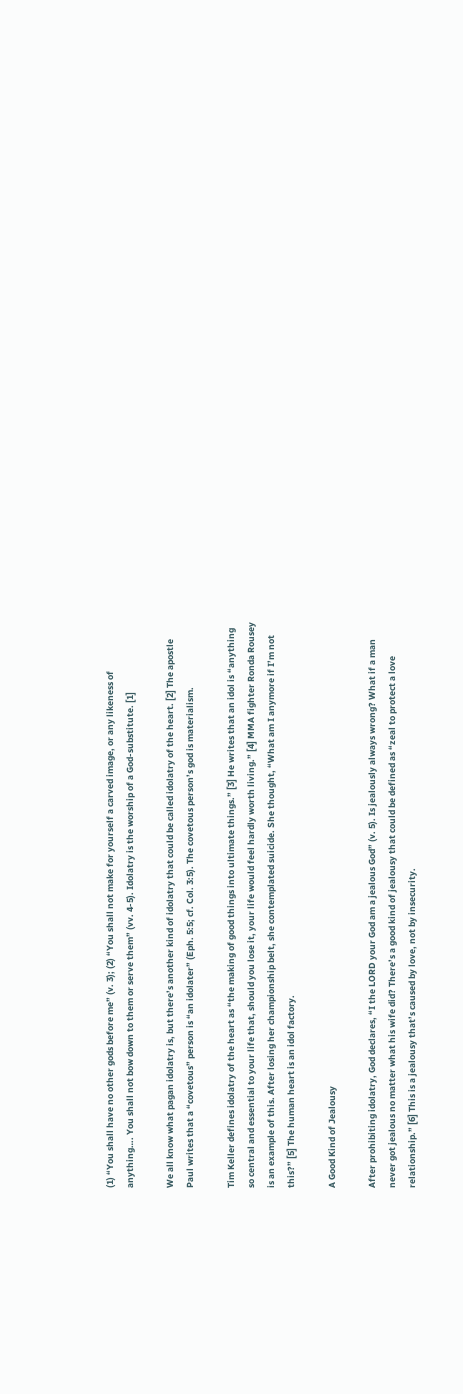(1) “You shall have no other gods before me” (v. 3); (2) “You shall not make for yourself a carved image, or any likeness of anything…. You shall not bow down to them or serve them” (vv. 4-5). Idolatry is the worship of a God-substitute. [1]

We all know what pagan idolatry is, but there’s another kind of idolatry that could be called idolatry of the heart. [2] The apostle Paul writes that a “covetous” person is “an idolater” (Eph. 5:5; cf. Col. 3:5). The covetous person’s god is materialism.

Tim Keller defines idolatry of the heart as “the making of good things into ultimate things.” [3] He writes that an idol is “anything so central and essential to your life that, should you lose it, your life would feel hardly worth living.” [4] MMA fighter Ronda Rousey is an example of this. After losing her championship belt, she contemplated suicide. She thought, “What am I anymore if I’m not this?” [5] The human heart is an idol factory.

A Good Kind of Jealousy

After prohibiting idolatry, God declares, “I the LORD your God am a jealous God” (v. 5). Is jealously always wrong? What if a man never got jealous no matter what his wife did? There’s a good kind of jealousy that could be defined as “zeal to protect a love relationship.” [6] This is a jealousy that’s caused by love, not by insecurity.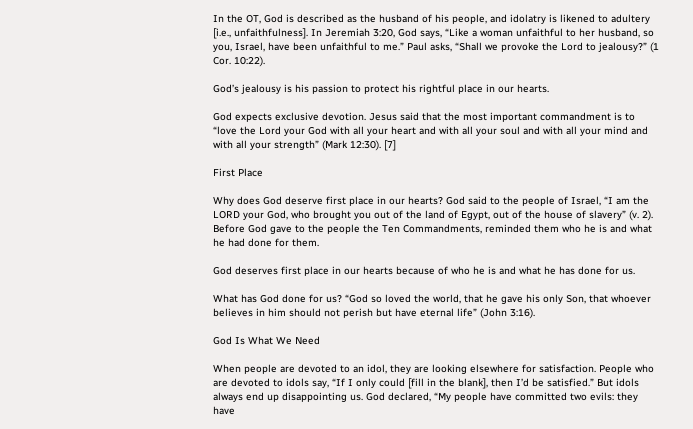In the OT, God is described as the husband of his people, and idolatry is likened to adultery [i.e., unfaithfulness]. In Jeremiah 3:20, God says, “Like a woman unfaithful to her husband, so you, Israel, have been unfaithful to me.” Paul asks, “Shall we provoke the Lord to jealousy?” (1 Cor. 10:22).

God’s jealousy is his passion to protect his rightful place in our hearts.

God expects exclusive devotion. Jesus said that the most important commandment is to “love the Lord your God with all your heart and with all your soul and with all your mind and with all your strength” (Mark 12:30). [7]

First Place

Why does God deserve first place in our hearts? God said to the people of Israel, “I am the LORD your God, who brought you out of the land of Egypt, out of the house of slavery” (v. 2). Before God gave to the people the Ten Commandments, reminded them who he is and what he had done for them.

God deserves first place in our hearts because of who he is and what he has done for us.

What has God done for us? “God so loved the world, that he gave his only Son, that whoever believes in him should not perish but have eternal life” (John 3:16).

God Is What We Need

When people are devoted to an idol, they are looking elsewhere for satisfaction. People who are devoted to idols say, “If I only could [fill in the blank], then I’d be satisfied.” But idols always end up disappointing us. God declared, “My people have committed two evils: they have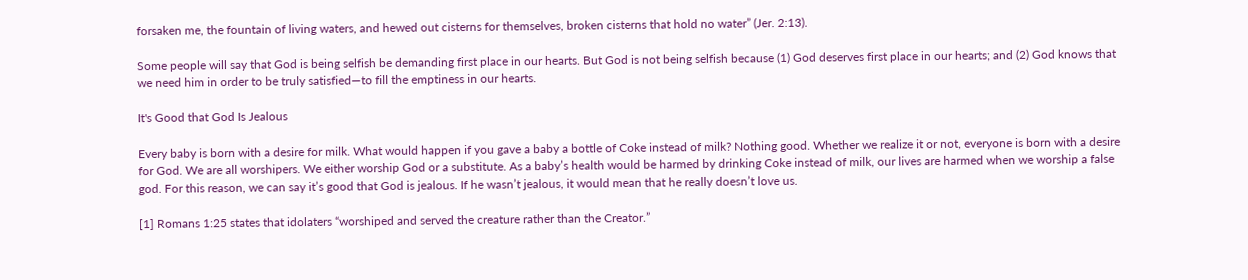forsaken me, the fountain of living waters, and hewed out cisterns for themselves, broken cisterns that hold no water” (Jer. 2:13).

Some people will say that God is being selfish be demanding first place in our hearts. But God is not being selfish because (1) God deserves first place in our hearts; and (2) God knows that we need him in order to be truly satisfied—to fill the emptiness in our hearts.

It's Good that God Is Jealous

Every baby is born with a desire for milk. What would happen if you gave a baby a bottle of Coke instead of milk? Nothing good. Whether we realize it or not, everyone is born with a desire for God. We are all worshipers. We either worship God or a substitute. As a baby’s health would be harmed by drinking Coke instead of milk, our lives are harmed when we worship a false god. For this reason, we can say it’s good that God is jealous. If he wasn’t jealous, it would mean that he really doesn’t love us.

[1] Romans 1:25 states that idolaters “worshiped and served the creature rather than the Creator.”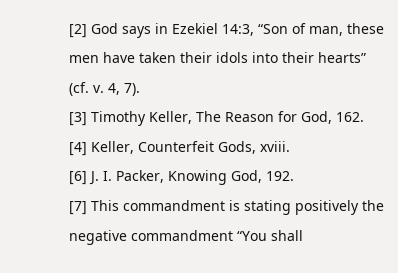[2] God says in Ezekiel 14:3, “Son of man, these men have taken their idols into their hearts” (cf. v. 4, 7).
[3] Timothy Keller, The Reason for God, 162.
[4] Keller, Counterfeit Gods, xviii.
[6] J. I. Packer, Knowing God, 192.
[7] This commandment is stating positively the negative commandment “You shall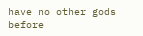have no other gods before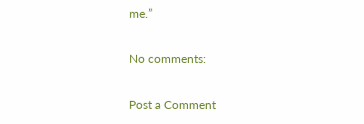me.”

No comments:

Post a Comment